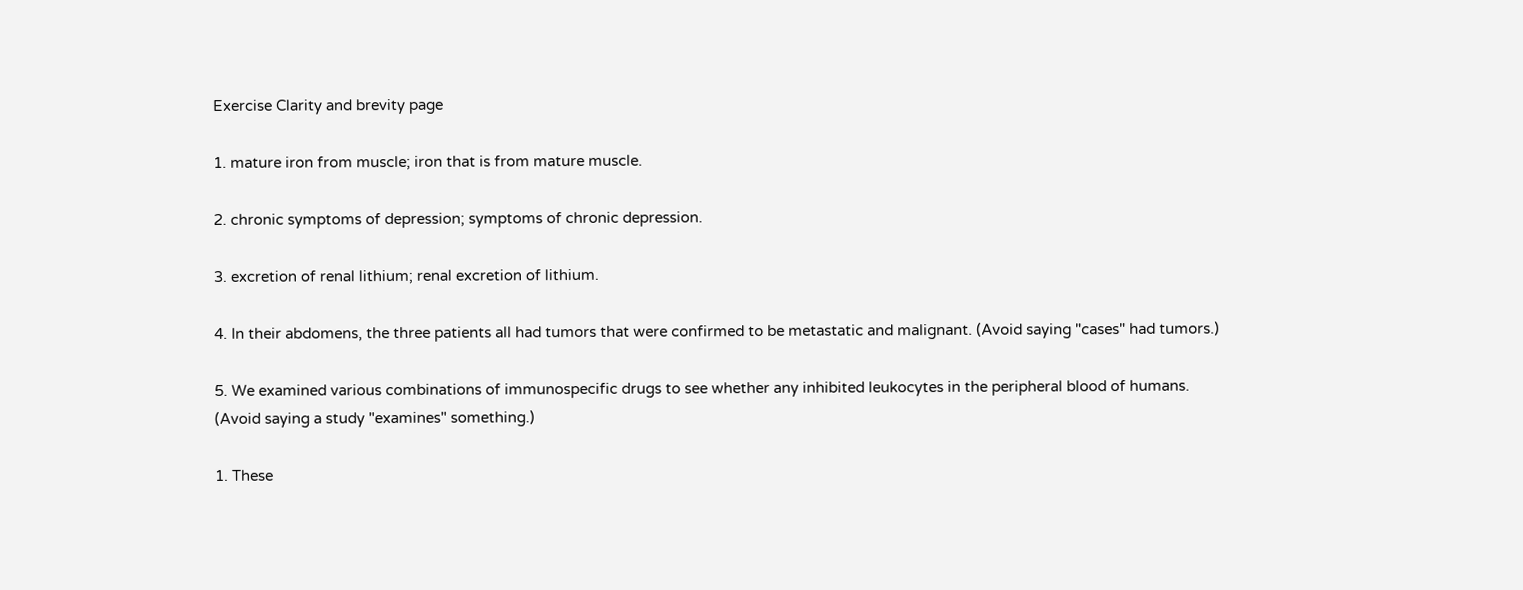Exercise Clarity and brevity page

1. mature iron from muscle; iron that is from mature muscle.

2. chronic symptoms of depression; symptoms of chronic depression.

3. excretion of renal lithium; renal excretion of lithium.

4. In their abdomens, the three patients all had tumors that were confirmed to be metastatic and malignant. (Avoid saying "cases" had tumors.)

5. We examined various combinations of immunospecific drugs to see whether any inhibited leukocytes in the peripheral blood of humans. (Avoid saying a study "examines" something.)

1. These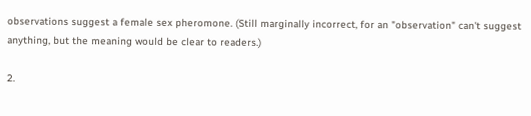observations suggest a female sex pheromone. (Still marginally incorrect, for an "observation" can't suggest anything, but the meaning would be clear to readers.)

2.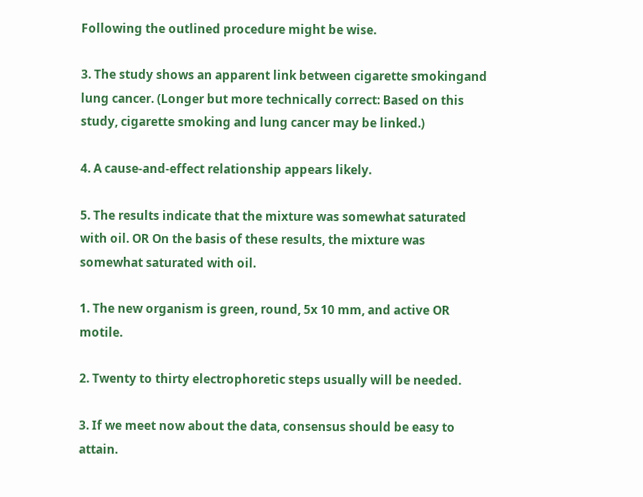Following the outlined procedure might be wise.

3. The study shows an apparent link between cigarette smokingand lung cancer. (Longer but more technically correct: Based on this study, cigarette smoking and lung cancer may be linked.)

4. A cause-and-effect relationship appears likely.

5. The results indicate that the mixture was somewhat saturated with oil. OR On the basis of these results, the mixture was somewhat saturated with oil.

1. The new organism is green, round, 5x 10 mm, and active OR motile.

2. Twenty to thirty electrophoretic steps usually will be needed.

3. If we meet now about the data, consensus should be easy to attain.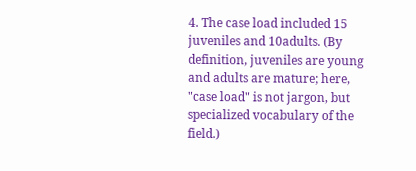4. The case load included 15 juveniles and 10adults. (By definition, juveniles are young and adults are mature; here, "case load" is not jargon, but specialized vocabulary of the field.)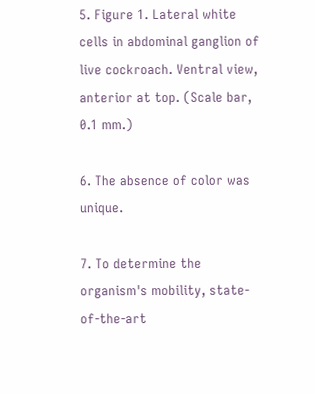5. Figure 1. Lateral white cells in abdominal ganglion of live cockroach. Ventral view, anterior at top. (Scale bar, 0.1 mm.)

6. The absence of color was unique.

7. To determine the organism's mobility, state-of-the-art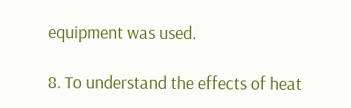equipment was used.

8. To understand the effects of heat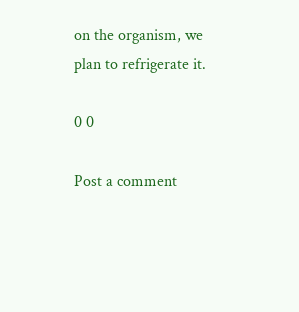on the organism, we plan to refrigerate it.

0 0

Post a comment